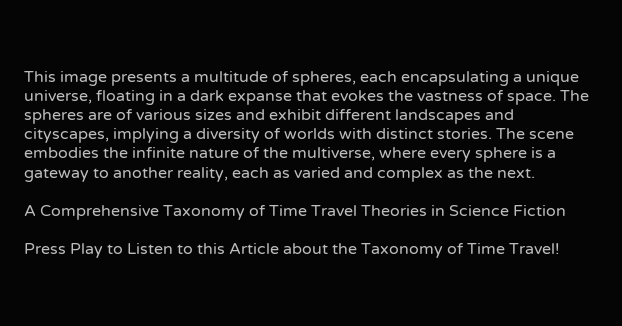This image presents a multitude of spheres, each encapsulating a unique universe, floating in a dark expanse that evokes the vastness of space. The spheres are of various sizes and exhibit different landscapes and cityscapes, implying a diversity of worlds with distinct stories. The scene embodies the infinite nature of the multiverse, where every sphere is a gateway to another reality, each as varied and complex as the next.

A Comprehensive Taxonomy of Time Travel Theories in Science Fiction

Press Play to Listen to this Article about the Taxonomy of Time Travel!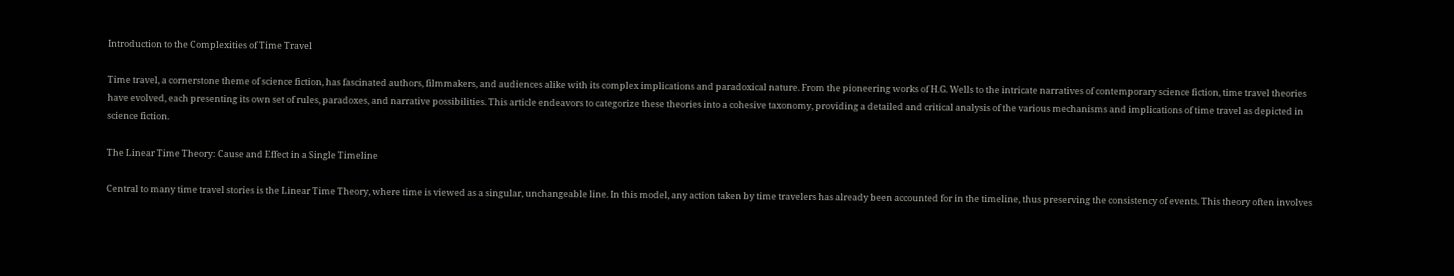Introduction to the Complexities of Time Travel

Time travel, a cornerstone theme of science fiction, has fascinated authors, filmmakers, and audiences alike with its complex implications and paradoxical nature. From the pioneering works of H.G. Wells to the intricate narratives of contemporary science fiction, time travel theories have evolved, each presenting its own set of rules, paradoxes, and narrative possibilities. This article endeavors to categorize these theories into a cohesive taxonomy, providing a detailed and critical analysis of the various mechanisms and implications of time travel as depicted in science fiction.

The Linear Time Theory: Cause and Effect in a Single Timeline

Central to many time travel stories is the Linear Time Theory, where time is viewed as a singular, unchangeable line. In this model, any action taken by time travelers has already been accounted for in the timeline, thus preserving the consistency of events. This theory often involves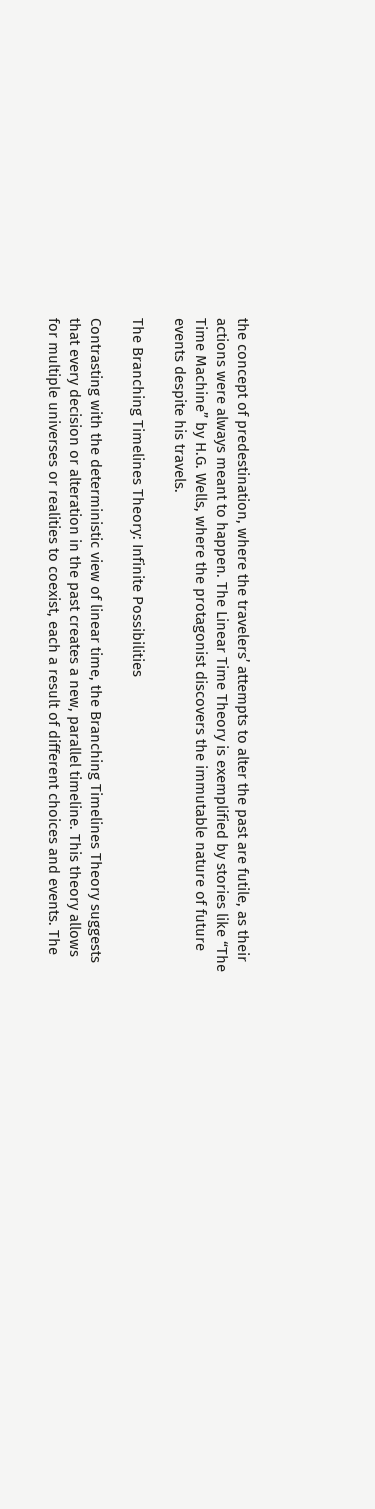the concept of predestination, where the travelers’ attempts to alter the past are futile, as their actions were always meant to happen. The Linear Time Theory is exemplified by stories like “The Time Machine” by H.G. Wells, where the protagonist discovers the immutable nature of future events despite his travels.

The Branching Timelines Theory: Infinite Possibilities

Contrasting with the deterministic view of linear time, the Branching Timelines Theory suggests that every decision or alteration in the past creates a new, parallel timeline. This theory allows for multiple universes or realities to coexist, each a result of different choices and events. The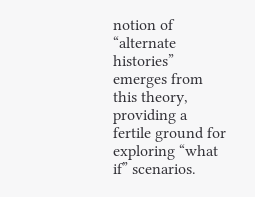notion of “alternate histories” emerges from this theory, providing a fertile ground for exploring “what if” scenarios.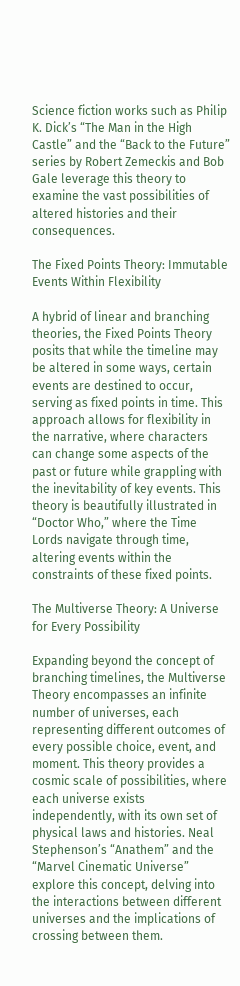Science fiction works such as Philip K. Dick’s “The Man in the High Castle” and the “Back to the Future” series by Robert Zemeckis and Bob Gale leverage this theory to examine the vast possibilities of altered histories and their consequences.

The Fixed Points Theory: Immutable Events Within Flexibility

A hybrid of linear and branching theories, the Fixed Points Theory posits that while the timeline may be altered in some ways, certain events are destined to occur, serving as fixed points in time. This approach allows for flexibility in the narrative, where characters can change some aspects of the past or future while grappling with the inevitability of key events. This theory is beautifully illustrated in “Doctor Who,” where the Time Lords navigate through time, altering events within the constraints of these fixed points.

The Multiverse Theory: A Universe for Every Possibility

Expanding beyond the concept of branching timelines, the Multiverse Theory encompasses an infinite number of universes, each representing different outcomes of every possible choice, event, and moment. This theory provides a cosmic scale of possibilities, where each universe exists independently, with its own set of physical laws and histories. Neal Stephenson’s “Anathem” and the “Marvel Cinematic Universe” explore this concept, delving into the interactions between different universes and the implications of crossing between them.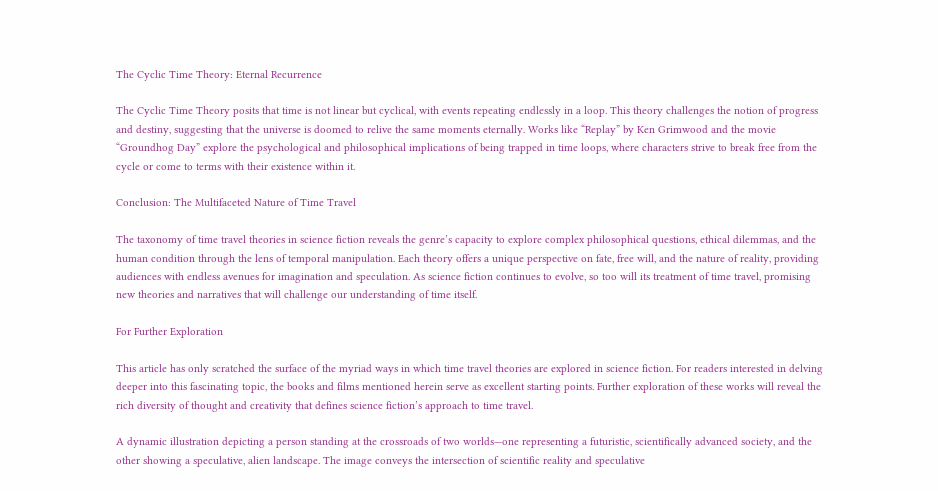The Cyclic Time Theory: Eternal Recurrence

The Cyclic Time Theory posits that time is not linear but cyclical, with events repeating endlessly in a loop. This theory challenges the notion of progress and destiny, suggesting that the universe is doomed to relive the same moments eternally. Works like “Replay” by Ken Grimwood and the movie “Groundhog Day” explore the psychological and philosophical implications of being trapped in time loops, where characters strive to break free from the cycle or come to terms with their existence within it.

Conclusion: The Multifaceted Nature of Time Travel

The taxonomy of time travel theories in science fiction reveals the genre’s capacity to explore complex philosophical questions, ethical dilemmas, and the human condition through the lens of temporal manipulation. Each theory offers a unique perspective on fate, free will, and the nature of reality, providing audiences with endless avenues for imagination and speculation. As science fiction continues to evolve, so too will its treatment of time travel, promising new theories and narratives that will challenge our understanding of time itself.

For Further Exploration

This article has only scratched the surface of the myriad ways in which time travel theories are explored in science fiction. For readers interested in delving deeper into this fascinating topic, the books and films mentioned herein serve as excellent starting points. Further exploration of these works will reveal the rich diversity of thought and creativity that defines science fiction’s approach to time travel.

A dynamic illustration depicting a person standing at the crossroads of two worlds—one representing a futuristic, scientifically advanced society, and the other showing a speculative, alien landscape. The image conveys the intersection of scientific reality and speculative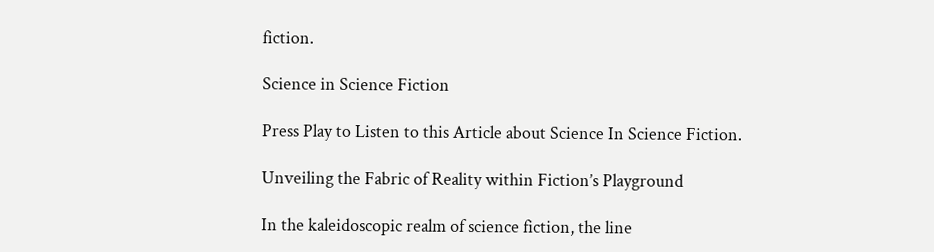fiction.

Science in Science Fiction

Press Play to Listen to this Article about Science In Science Fiction.

Unveiling the Fabric of Reality within Fiction’s Playground

In the kaleidoscopic realm of science fiction, the line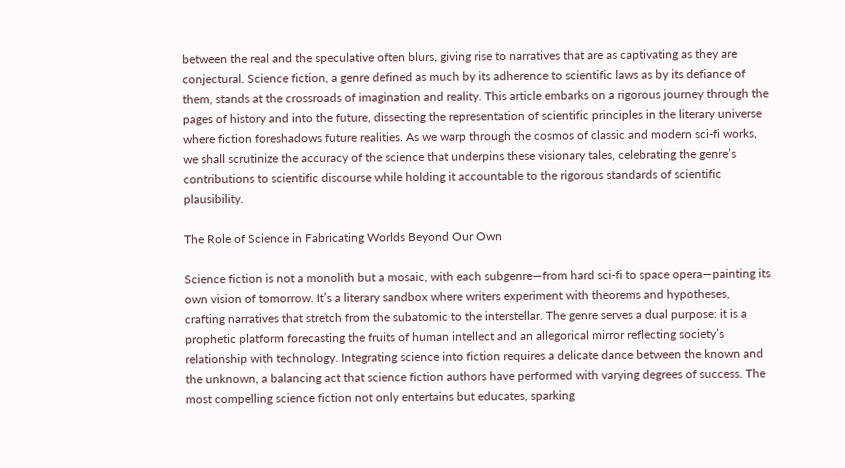between the real and the speculative often blurs, giving rise to narratives that are as captivating as they are conjectural. Science fiction, a genre defined as much by its adherence to scientific laws as by its defiance of them, stands at the crossroads of imagination and reality. This article embarks on a rigorous journey through the pages of history and into the future, dissecting the representation of scientific principles in the literary universe where fiction foreshadows future realities. As we warp through the cosmos of classic and modern sci-fi works, we shall scrutinize the accuracy of the science that underpins these visionary tales, celebrating the genre’s contributions to scientific discourse while holding it accountable to the rigorous standards of scientific plausibility.

The Role of Science in Fabricating Worlds Beyond Our Own

Science fiction is not a monolith but a mosaic, with each subgenre—from hard sci-fi to space opera—painting its own vision of tomorrow. It’s a literary sandbox where writers experiment with theorems and hypotheses, crafting narratives that stretch from the subatomic to the interstellar. The genre serves a dual purpose: it is a prophetic platform forecasting the fruits of human intellect and an allegorical mirror reflecting society’s relationship with technology. Integrating science into fiction requires a delicate dance between the known and the unknown, a balancing act that science fiction authors have performed with varying degrees of success. The most compelling science fiction not only entertains but educates, sparking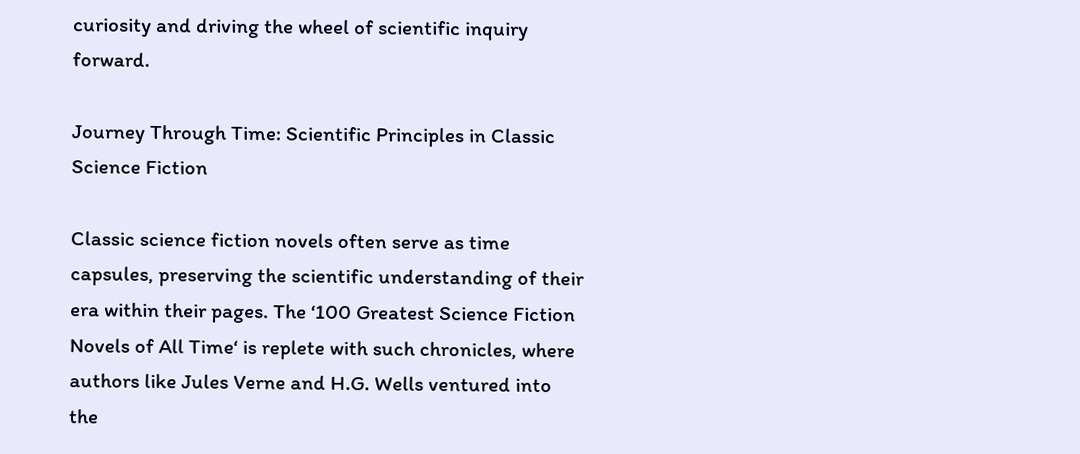curiosity and driving the wheel of scientific inquiry forward.

Journey Through Time: Scientific Principles in Classic Science Fiction

Classic science fiction novels often serve as time capsules, preserving the scientific understanding of their era within their pages. The ‘100 Greatest Science Fiction Novels of All Time‘ is replete with such chronicles, where authors like Jules Verne and H.G. Wells ventured into the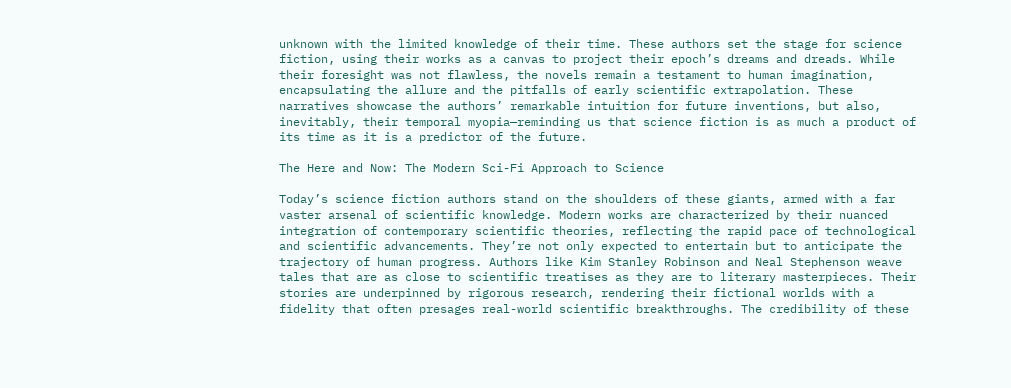unknown with the limited knowledge of their time. These authors set the stage for science fiction, using their works as a canvas to project their epoch’s dreams and dreads. While their foresight was not flawless, the novels remain a testament to human imagination, encapsulating the allure and the pitfalls of early scientific extrapolation. These narratives showcase the authors’ remarkable intuition for future inventions, but also, inevitably, their temporal myopia—reminding us that science fiction is as much a product of its time as it is a predictor of the future.

The Here and Now: The Modern Sci-Fi Approach to Science

Today’s science fiction authors stand on the shoulders of these giants, armed with a far vaster arsenal of scientific knowledge. Modern works are characterized by their nuanced integration of contemporary scientific theories, reflecting the rapid pace of technological and scientific advancements. They’re not only expected to entertain but to anticipate the trajectory of human progress. Authors like Kim Stanley Robinson and Neal Stephenson weave tales that are as close to scientific treatises as they are to literary masterpieces. Their stories are underpinned by rigorous research, rendering their fictional worlds with a fidelity that often presages real-world scientific breakthroughs. The credibility of these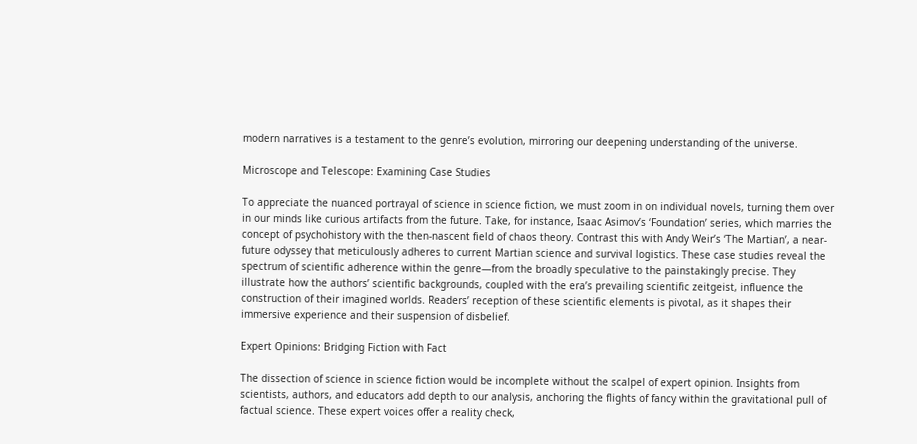modern narratives is a testament to the genre’s evolution, mirroring our deepening understanding of the universe.

Microscope and Telescope: Examining Case Studies

To appreciate the nuanced portrayal of science in science fiction, we must zoom in on individual novels, turning them over in our minds like curious artifacts from the future. Take, for instance, Isaac Asimov’s ‘Foundation’ series, which marries the concept of psychohistory with the then-nascent field of chaos theory. Contrast this with Andy Weir’s ‘The Martian’, a near-future odyssey that meticulously adheres to current Martian science and survival logistics. These case studies reveal the spectrum of scientific adherence within the genre—from the broadly speculative to the painstakingly precise. They illustrate how the authors’ scientific backgrounds, coupled with the era’s prevailing scientific zeitgeist, influence the construction of their imagined worlds. Readers’ reception of these scientific elements is pivotal, as it shapes their immersive experience and their suspension of disbelief.

Expert Opinions: Bridging Fiction with Fact

The dissection of science in science fiction would be incomplete without the scalpel of expert opinion. Insights from scientists, authors, and educators add depth to our analysis, anchoring the flights of fancy within the gravitational pull of factual science. These expert voices offer a reality check,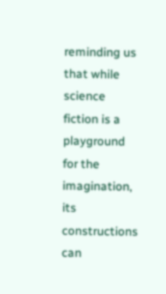reminding us that while science fiction is a playground for the imagination, its constructions can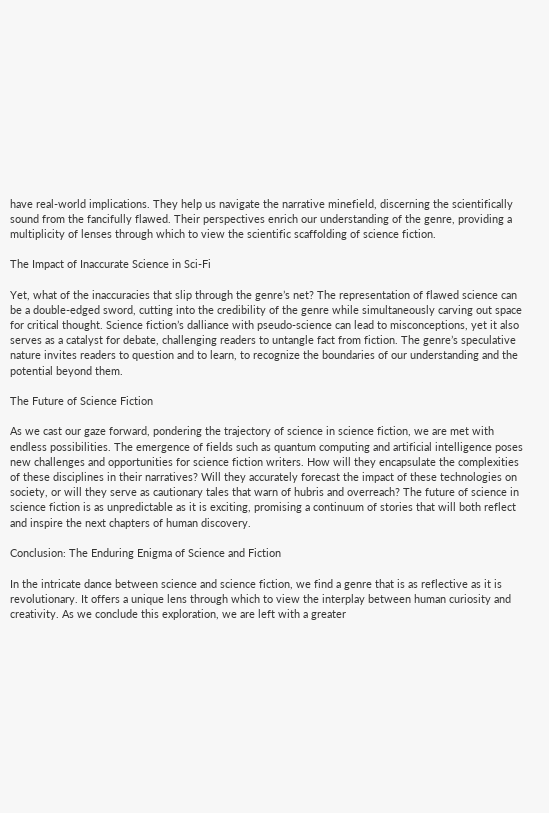have real-world implications. They help us navigate the narrative minefield, discerning the scientifically sound from the fancifully flawed. Their perspectives enrich our understanding of the genre, providing a multiplicity of lenses through which to view the scientific scaffolding of science fiction.

The Impact of Inaccurate Science in Sci-Fi

Yet, what of the inaccuracies that slip through the genre’s net? The representation of flawed science can be a double-edged sword, cutting into the credibility of the genre while simultaneously carving out space for critical thought. Science fiction’s dalliance with pseudo-science can lead to misconceptions, yet it also serves as a catalyst for debate, challenging readers to untangle fact from fiction. The genre’s speculative nature invites readers to question and to learn, to recognize the boundaries of our understanding and the potential beyond them.

The Future of Science Fiction

As we cast our gaze forward, pondering the trajectory of science in science fiction, we are met with endless possibilities. The emergence of fields such as quantum computing and artificial intelligence poses new challenges and opportunities for science fiction writers. How will they encapsulate the complexities of these disciplines in their narratives? Will they accurately forecast the impact of these technologies on society, or will they serve as cautionary tales that warn of hubris and overreach? The future of science in science fiction is as unpredictable as it is exciting, promising a continuum of stories that will both reflect and inspire the next chapters of human discovery.

Conclusion: The Enduring Enigma of Science and Fiction

In the intricate dance between science and science fiction, we find a genre that is as reflective as it is revolutionary. It offers a unique lens through which to view the interplay between human curiosity and creativity. As we conclude this exploration, we are left with a greater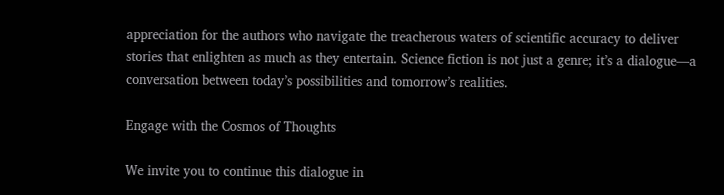appreciation for the authors who navigate the treacherous waters of scientific accuracy to deliver stories that enlighten as much as they entertain. Science fiction is not just a genre; it’s a dialogue—a conversation between today’s possibilities and tomorrow’s realities.

Engage with the Cosmos of Thoughts

We invite you to continue this dialogue in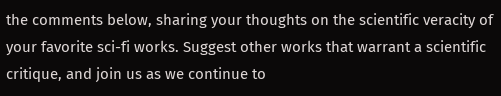the comments below, sharing your thoughts on the scientific veracity of your favorite sci-fi works. Suggest other works that warrant a scientific critique, and join us as we continue to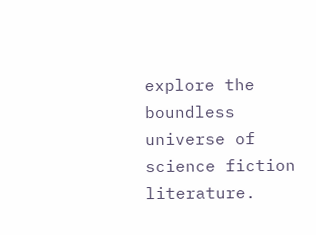explore the boundless universe of science fiction literature.